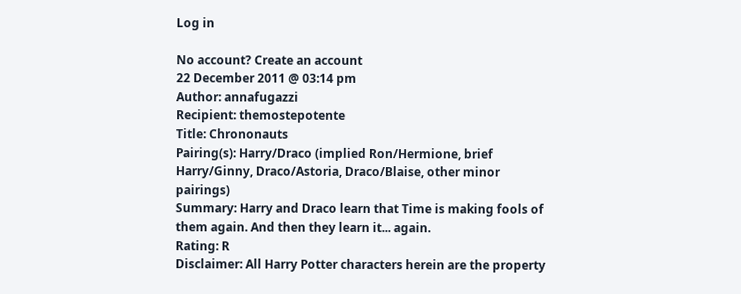Log in

No account? Create an account
22 December 2011 @ 03:14 pm
Author: annafugazzi
Recipient: themostepotente
Title: Chrononauts
Pairing(s): Harry/Draco (implied Ron/Hermione, brief Harry/Ginny, Draco/Astoria, Draco/Blaise, other minor pairings)
Summary: Harry and Draco learn that Time is making fools of them again. And then they learn it... again.
Rating: R
Disclaimer: All Harry Potter characters herein are the property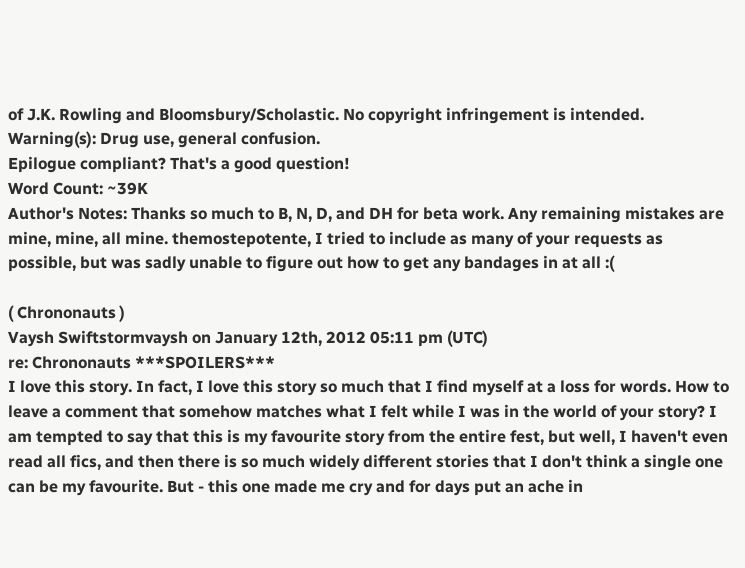of J.K. Rowling and Bloomsbury/Scholastic. No copyright infringement is intended.
Warning(s): Drug use, general confusion.
Epilogue compliant? That's a good question!
Word Count: ~39K
Author's Notes: Thanks so much to B, N, D, and DH for beta work. Any remaining mistakes are mine, mine, all mine. themostepotente, I tried to include as many of your requests as possible, but was sadly unable to figure out how to get any bandages in at all :(

( Chrononauts )
Vaysh Swiftstormvaysh on January 12th, 2012 05:11 pm (UTC)
re: Chrononauts ***SPOILERS***
I love this story. In fact, I love this story so much that I find myself at a loss for words. How to leave a comment that somehow matches what I felt while I was in the world of your story? I am tempted to say that this is my favourite story from the entire fest, but well, I haven't even read all fics, and then there is so much widely different stories that I don't think a single one can be my favourite. But - this one made me cry and for days put an ache in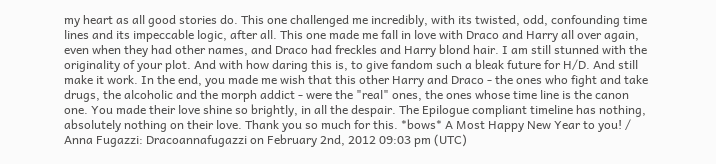my heart as all good stories do. This one challenged me incredibly, with its twisted, odd, confounding time lines and its impeccable logic, after all. This one made me fall in love with Draco and Harry all over again, even when they had other names, and Draco had freckles and Harry blond hair. I am still stunned with the originality of your plot. And with how daring this is, to give fandom such a bleak future for H/D. And still make it work. In the end, you made me wish that this other Harry and Draco - the ones who fight and take drugs, the alcoholic and the morph addict - were the "real" ones, the ones whose time line is the canon one. You made their love shine so brightly, in all the despair. The Epilogue compliant timeline has nothing, absolutely nothing on their love. Thank you so much for this. *bows* A Most Happy New Year to you! /
Anna Fugazzi: Dracoannafugazzi on February 2nd, 2012 09:03 pm (UTC)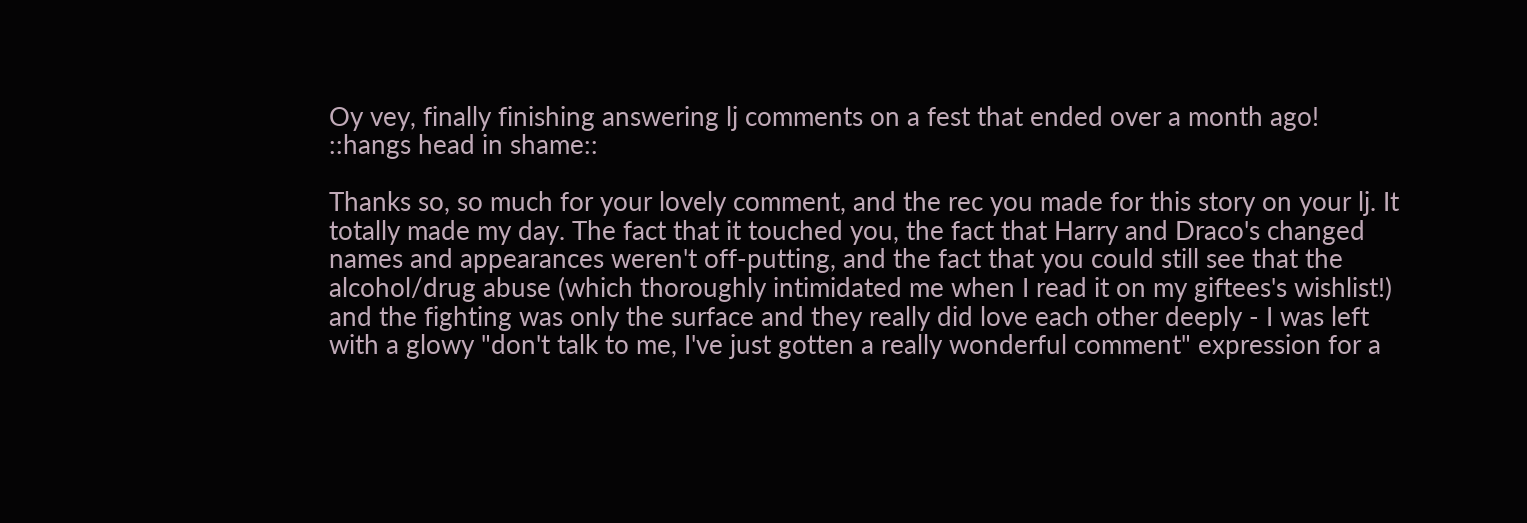Oy vey, finally finishing answering lj comments on a fest that ended over a month ago! ::hangs head in shame::

Thanks so, so much for your lovely comment, and the rec you made for this story on your lj. It totally made my day. The fact that it touched you, the fact that Harry and Draco's changed names and appearances weren't off-putting, and the fact that you could still see that the alcohol/drug abuse (which thoroughly intimidated me when I read it on my giftees's wishlist!) and the fighting was only the surface and they really did love each other deeply - I was left with a glowy "don't talk to me, I've just gotten a really wonderful comment" expression for a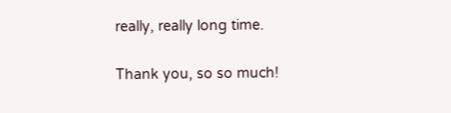really, really long time.

Thank you, so so much!